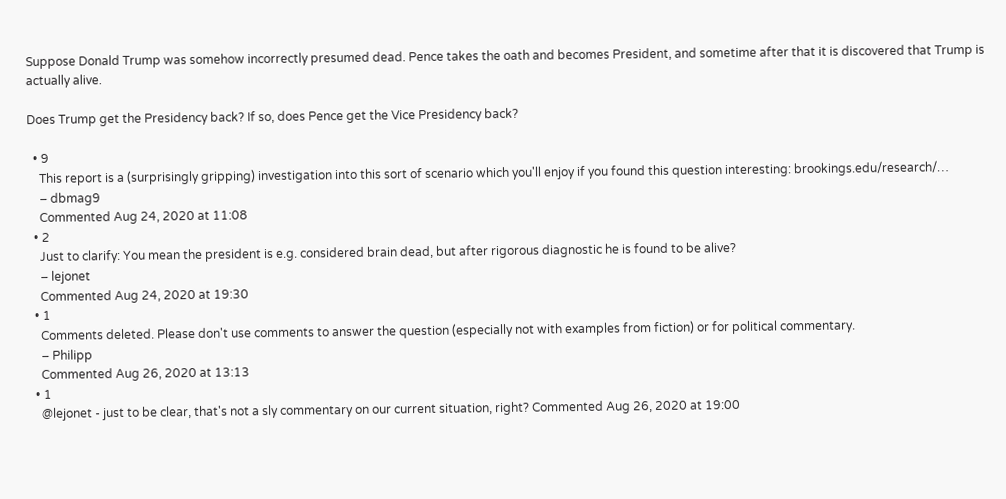Suppose Donald Trump was somehow incorrectly presumed dead. Pence takes the oath and becomes President, and sometime after that it is discovered that Trump is actually alive.

Does Trump get the Presidency back? If so, does Pence get the Vice Presidency back?

  • 9
    This report is a (surprisingly gripping) investigation into this sort of scenario which you'll enjoy if you found this question interesting: brookings.edu/research/…
    – dbmag9
    Commented Aug 24, 2020 at 11:08
  • 2
    Just to clarify: You mean the president is e.g. considered brain dead, but after rigorous diagnostic he is found to be alive?
    – lejonet
    Commented Aug 24, 2020 at 19:30
  • 1
    Comments deleted. Please don't use comments to answer the question (especially not with examples from fiction) or for political commentary.
    – Philipp
    Commented Aug 26, 2020 at 13:13
  • 1
    @lejonet - just to be clear, that's not a sly commentary on our current situation, right? Commented Aug 26, 2020 at 19:00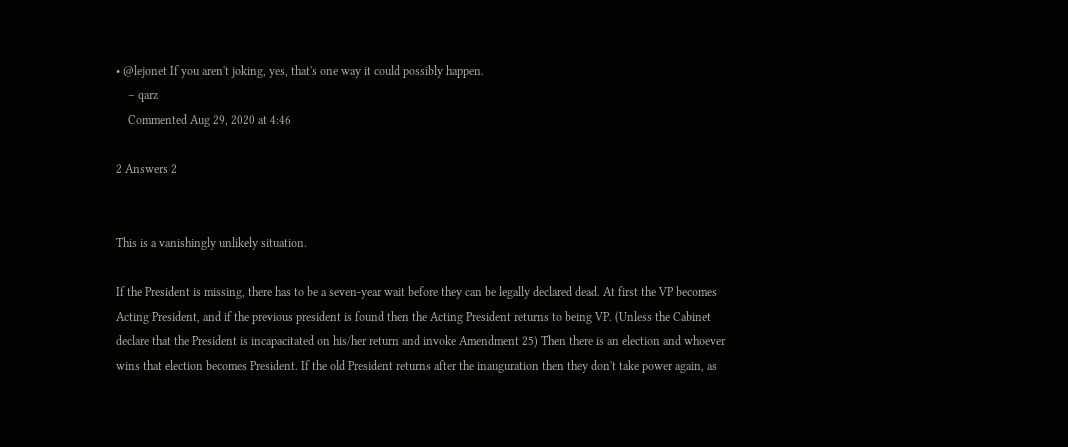• @lejonet If you aren't joking, yes, that's one way it could possibly happen.
    – qarz
    Commented Aug 29, 2020 at 4:46

2 Answers 2


This is a vanishingly unlikely situation.

If the President is missing, there has to be a seven-year wait before they can be legally declared dead. At first the VP becomes Acting President, and if the previous president is found then the Acting President returns to being VP. (Unless the Cabinet declare that the President is incapacitated on his/her return and invoke Amendment 25) Then there is an election and whoever wins that election becomes President. If the old President returns after the inauguration then they don't take power again, as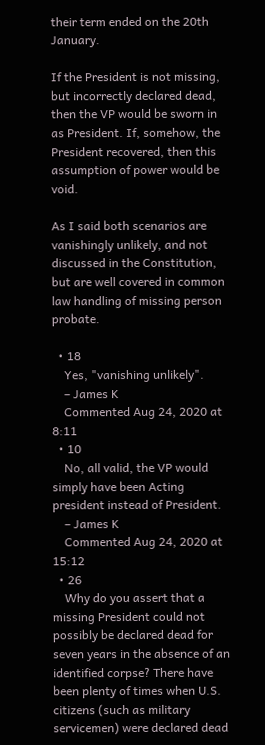their term ended on the 20th January.

If the President is not missing, but incorrectly declared dead, then the VP would be sworn in as President. If, somehow, the President recovered, then this assumption of power would be void.

As I said both scenarios are vanishingly unlikely, and not discussed in the Constitution, but are well covered in common law handling of missing person probate.

  • 18
    Yes, "vanishing unlikely".
    – James K
    Commented Aug 24, 2020 at 8:11
  • 10
    No, all valid, the VP would simply have been Acting president instead of President.
    – James K
    Commented Aug 24, 2020 at 15:12
  • 26
    Why do you assert that a missing President could not possibly be declared dead for seven years in the absence of an identified corpse? There have been plenty of times when U.S. citizens (such as military servicemen) were declared dead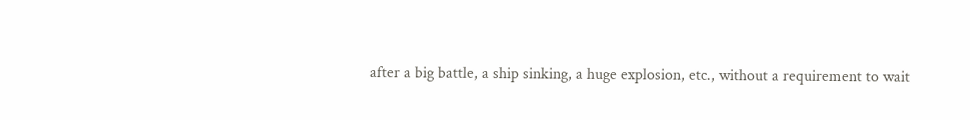after a big battle, a ship sinking, a huge explosion, etc., without a requirement to wait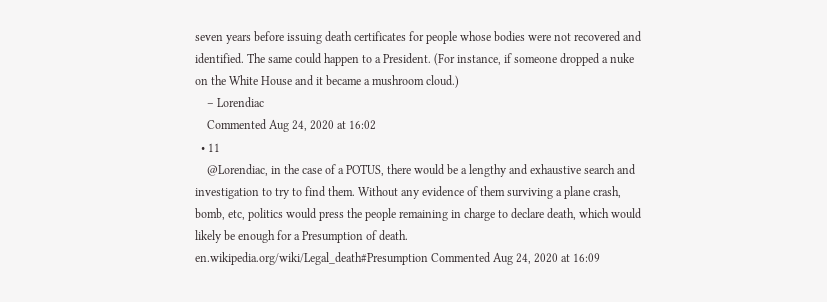seven years before issuing death certificates for people whose bodies were not recovered and identified. The same could happen to a President. (For instance, if someone dropped a nuke on the White House and it became a mushroom cloud.)
    – Lorendiac
    Commented Aug 24, 2020 at 16:02
  • 11
    @Lorendiac, in the case of a POTUS, there would be a lengthy and exhaustive search and investigation to try to find them. Without any evidence of them surviving a plane crash, bomb, etc, politics would press the people remaining in charge to declare death, which would likely be enough for a Presumption of death. en.wikipedia.org/wiki/Legal_death#Presumption Commented Aug 24, 2020 at 16:09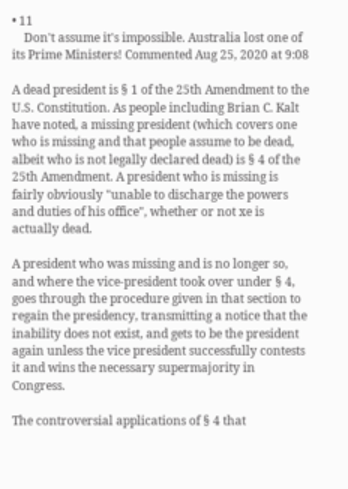• 11
    Don't assume it's impossible. Australia lost one of its Prime Ministers! Commented Aug 25, 2020 at 9:08

A dead president is § 1 of the 25th Amendment to the U.S. Constitution. As people including Brian C. Kalt have noted, a missing president (which covers one who is missing and that people assume to be dead, albeit who is not legally declared dead) is § 4 of the 25th Amendment. A president who is missing is fairly obviously "unable to discharge the powers and duties of his office", whether or not xe is actually dead.

A president who was missing and is no longer so, and where the vice-president took over under § 4, goes through the procedure given in that section to regain the presidency, transmitting a notice that the inability does not exist, and gets to be the president again unless the vice president successfully contests it and wins the necessary supermajority in Congress.

The controversial applications of § 4 that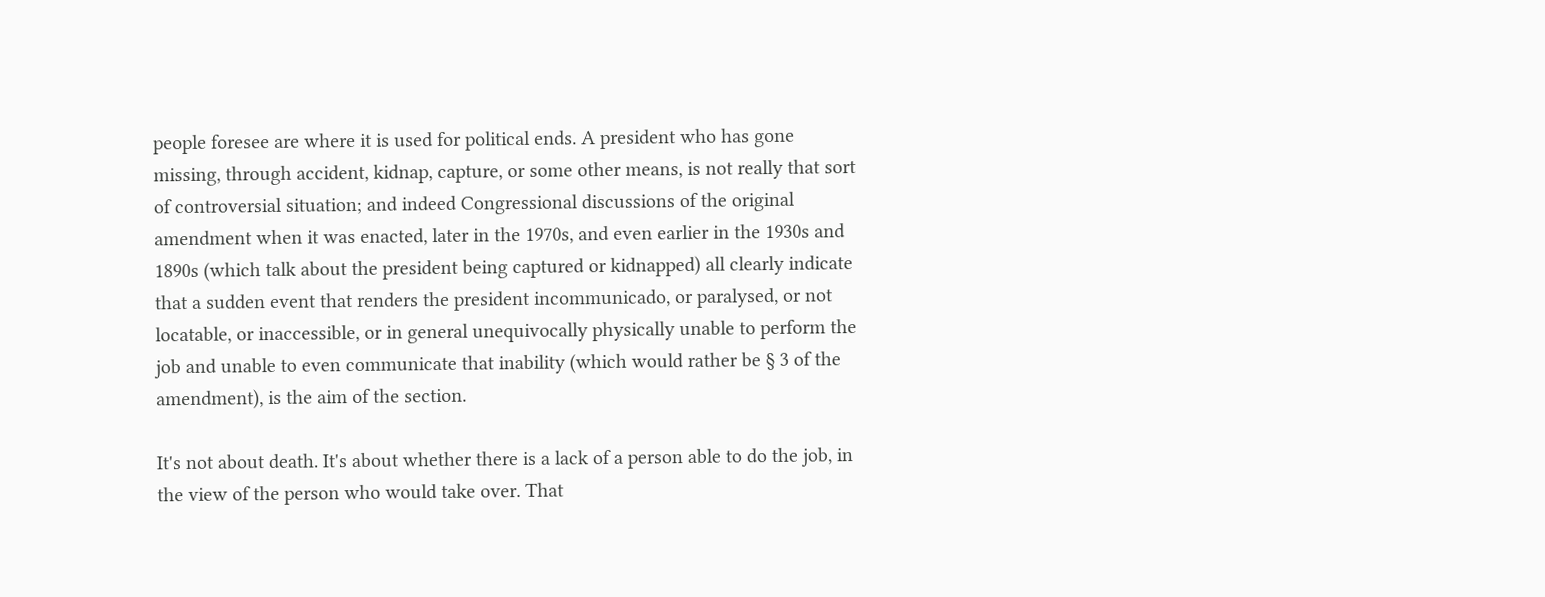people foresee are where it is used for political ends. A president who has gone missing, through accident, kidnap, capture, or some other means, is not really that sort of controversial situation; and indeed Congressional discussions of the original amendment when it was enacted, later in the 1970s, and even earlier in the 1930s and 1890s (which talk about the president being captured or kidnapped) all clearly indicate that a sudden event that renders the president incommunicado, or paralysed, or not locatable, or inaccessible, or in general unequivocally physically unable to perform the job and unable to even communicate that inability (which would rather be § 3 of the amendment), is the aim of the section.

It's not about death. It's about whether there is a lack of a person able to do the job, in the view of the person who would take over. That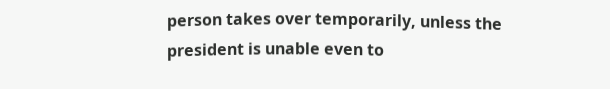person takes over temporarily, unless the president is unable even to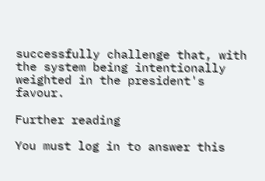successfully challenge that, with the system being intentionally weighted in the president's favour.

Further reading

You must log in to answer this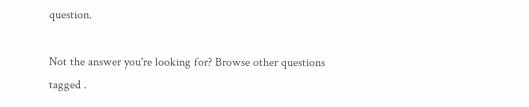question.

Not the answer you're looking for? Browse other questions tagged .